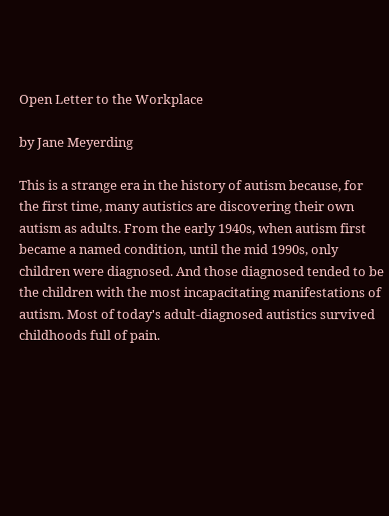Open Letter to the Workplace

by Jane Meyerding

This is a strange era in the history of autism because, for the first time, many autistics are discovering their own autism as adults. From the early 1940s, when autism first became a named condition, until the mid 1990s, only children were diagnosed. And those diagnosed tended to be the children with the most incapacitating manifestations of autism. Most of today's adult-diagnosed autistics survived childhoods full of pain.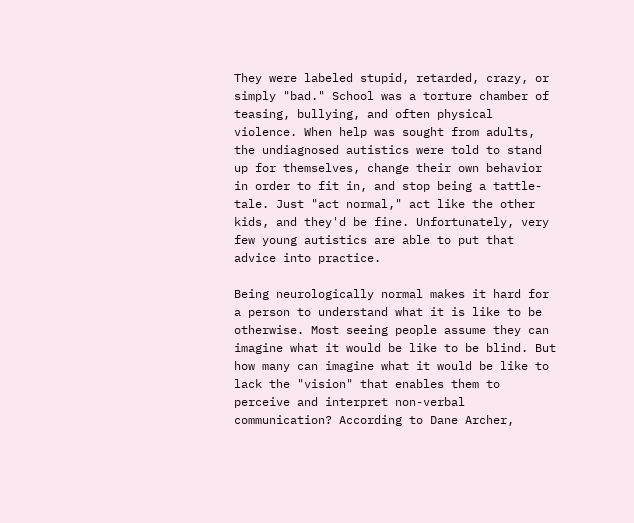They were labeled stupid, retarded, crazy, or simply "bad." School was a torture chamber of teasing, bullying, and often physical violence. When help was sought from adults, the undiagnosed autistics were told to stand up for themselves, change their own behavior in order to fit in, and stop being a tattle-tale. Just "act normal," act like the other kids, and they'd be fine. Unfortunately, very few young autistics are able to put that advice into practice.

Being neurologically normal makes it hard for a person to understand what it is like to be otherwise. Most seeing people assume they can imagine what it would be like to be blind. But how many can imagine what it would be like to lack the "vision" that enables them to perceive and interpret non-verbal communication? According to Dane Archer,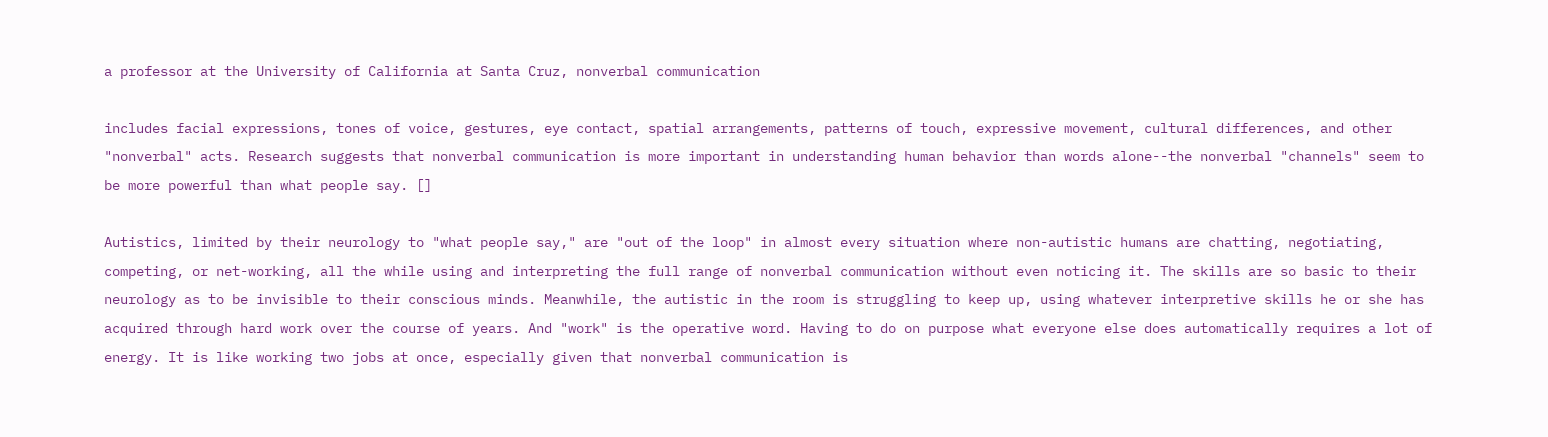a professor at the University of California at Santa Cruz, nonverbal communication

includes facial expressions, tones of voice, gestures, eye contact, spatial arrangements, patterns of touch, expressive movement, cultural differences, and other "nonverbal" acts. Research suggests that nonverbal communication is more important in understanding human behavior than words alone--the nonverbal "channels" seem to be more powerful than what people say. []

Autistics, limited by their neurology to "what people say," are "out of the loop" in almost every situation where non-autistic humans are chatting, negotiating, competing, or net-working, all the while using and interpreting the full range of nonverbal communication without even noticing it. The skills are so basic to their neurology as to be invisible to their conscious minds. Meanwhile, the autistic in the room is struggling to keep up, using whatever interpretive skills he or she has acquired through hard work over the course of years. And "work" is the operative word. Having to do on purpose what everyone else does automatically requires a lot of energy. It is like working two jobs at once, especially given that nonverbal communication is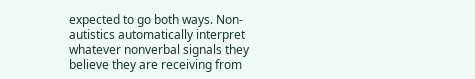expected to go both ways. Non-autistics automatically interpret whatever nonverbal signals they believe they are receiving from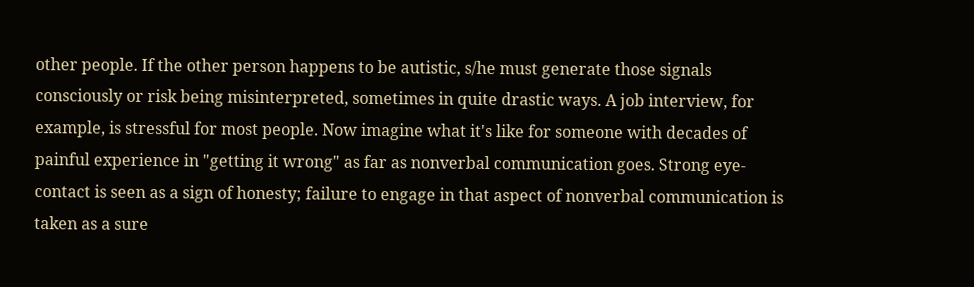other people. If the other person happens to be autistic, s/he must generate those signals consciously or risk being misinterpreted, sometimes in quite drastic ways. A job interview, for example, is stressful for most people. Now imagine what it's like for someone with decades of painful experience in "getting it wrong" as far as nonverbal communication goes. Strong eye-contact is seen as a sign of honesty; failure to engage in that aspect of nonverbal communication is taken as a sure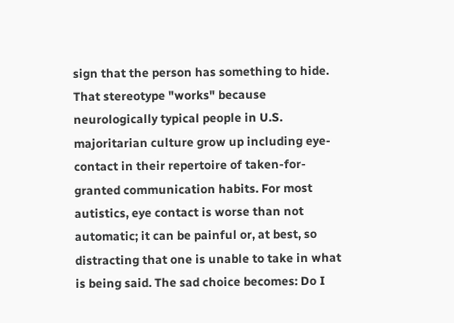sign that the person has something to hide. That stereotype "works" because neurologically typical people in U.S. majoritarian culture grow up including eye-contact in their repertoire of taken-for-granted communication habits. For most autistics, eye contact is worse than not automatic; it can be painful or, at best, so distracting that one is unable to take in what is being said. The sad choice becomes: Do I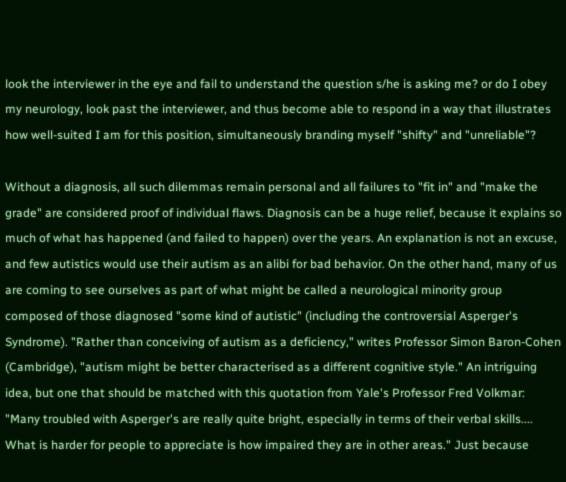look the interviewer in the eye and fail to understand the question s/he is asking me? or do I obey my neurology, look past the interviewer, and thus become able to respond in a way that illustrates how well-suited I am for this position, simultaneously branding myself "shifty" and "unreliable"?

Without a diagnosis, all such dilemmas remain personal and all failures to "fit in" and "make the grade" are considered proof of individual flaws. Diagnosis can be a huge relief, because it explains so much of what has happened (and failed to happen) over the years. An explanation is not an excuse, and few autistics would use their autism as an alibi for bad behavior. On the other hand, many of us are coming to see ourselves as part of what might be called a neurological minority group composed of those diagnosed "some kind of autistic" (including the controversial Asperger's Syndrome). "Rather than conceiving of autism as a deficiency," writes Professor Simon Baron-Cohen (Cambridge), "autism might be better characterised as a different cognitive style." An intriguing idea, but one that should be matched with this quotation from Yale's Professor Fred Volkmar: "Many troubled with Asperger's are really quite bright, especially in terms of their verbal skills.... What is harder for people to appreciate is how impaired they are in other areas." Just because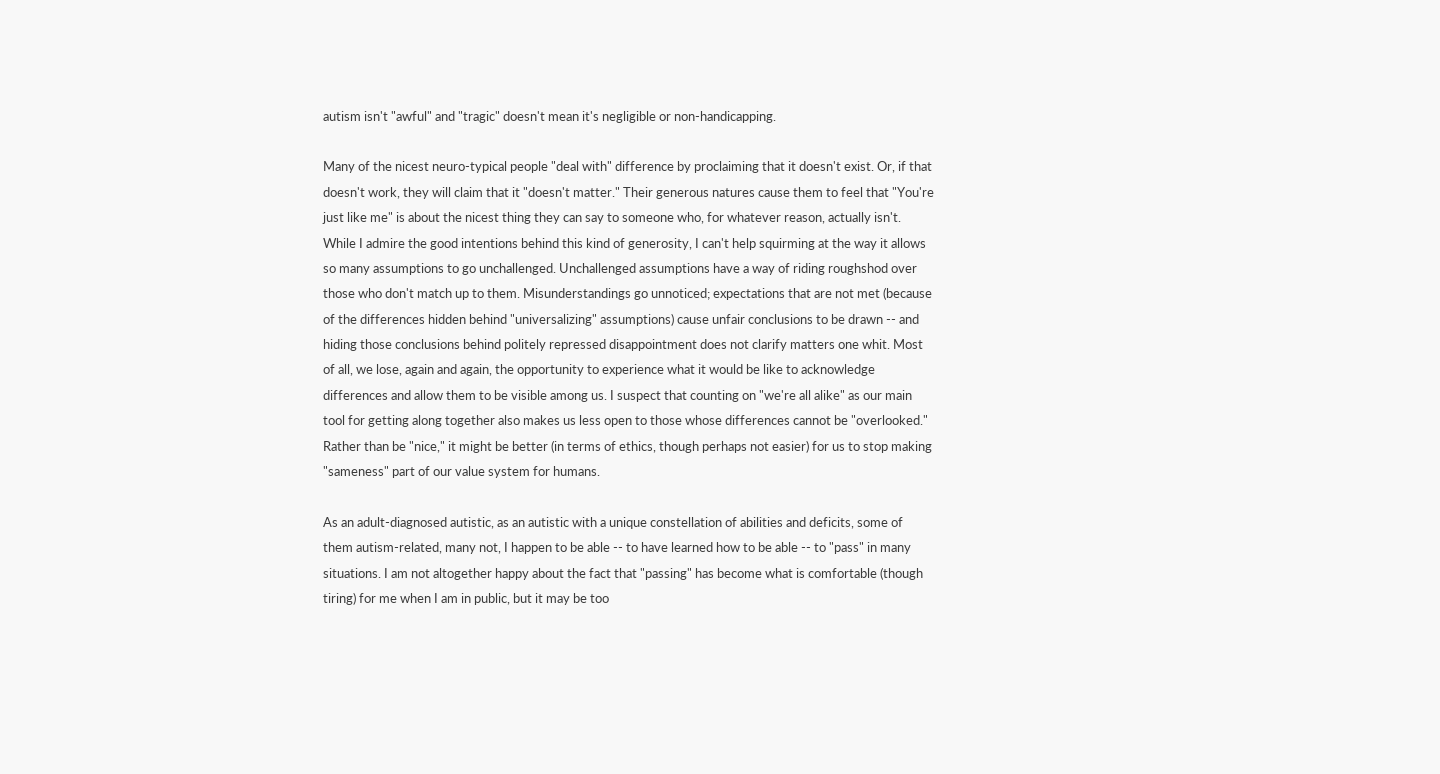autism isn't "awful" and "tragic" doesn't mean it's negligible or non-handicapping.

Many of the nicest neuro-typical people "deal with" difference by proclaiming that it doesn't exist. Or, if that doesn't work, they will claim that it "doesn't matter." Their generous natures cause them to feel that "You're just like me" is about the nicest thing they can say to someone who, for whatever reason, actually isn't. While I admire the good intentions behind this kind of generosity, I can't help squirming at the way it allows so many assumptions to go unchallenged. Unchallenged assumptions have a way of riding roughshod over those who don't match up to them. Misunderstandings go unnoticed; expectations that are not met (because of the differences hidden behind "universalizing" assumptions) cause unfair conclusions to be drawn -- and hiding those conclusions behind politely repressed disappointment does not clarify matters one whit. Most of all, we lose, again and again, the opportunity to experience what it would be like to acknowledge differences and allow them to be visible among us. I suspect that counting on "we're all alike" as our main tool for getting along together also makes us less open to those whose differences cannot be "overlooked." Rather than be "nice," it might be better (in terms of ethics, though perhaps not easier) for us to stop making "sameness" part of our value system for humans.

As an adult-diagnosed autistic, as an autistic with a unique constellation of abilities and deficits, some of them autism-related, many not, I happen to be able -- to have learned how to be able -- to "pass" in many situations. I am not altogether happy about the fact that "passing" has become what is comfortable (though tiring) for me when I am in public, but it may be too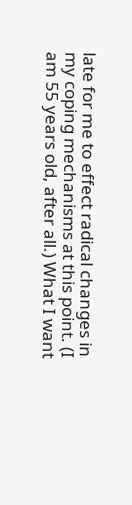late for me to effect radical changes in my coping mechanisms at this point. (I am 55 years old, after all.) What I want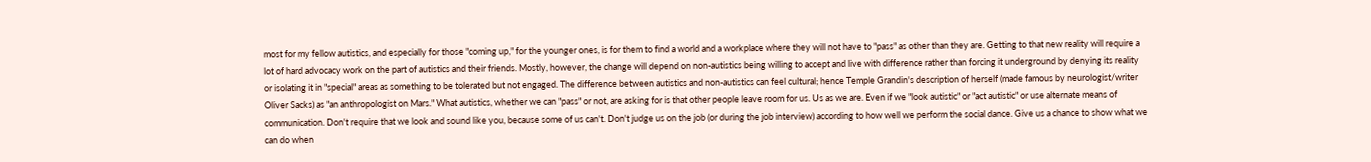most for my fellow autistics, and especially for those "coming up," for the younger ones, is for them to find a world and a workplace where they will not have to "pass" as other than they are. Getting to that new reality will require a lot of hard advocacy work on the part of autistics and their friends. Mostly, however, the change will depend on non-autistics being willing to accept and live with difference rather than forcing it underground by denying its reality or isolating it in "special" areas as something to be tolerated but not engaged. The difference between autistics and non-autistics can feel cultural; hence Temple Grandin's description of herself (made famous by neurologist/writer Oliver Sacks) as "an anthropologist on Mars." What autistics, whether we can "pass" or not, are asking for is that other people leave room for us. Us as we are. Even if we "look autistic" or "act autistic" or use alternate means of communication. Don't require that we look and sound like you, because some of us can't. Don't judge us on the job (or during the job interview) according to how well we perform the social dance. Give us a chance to show what we can do when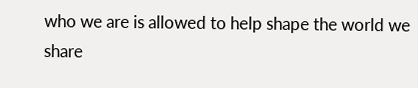who we are is allowed to help shape the world we share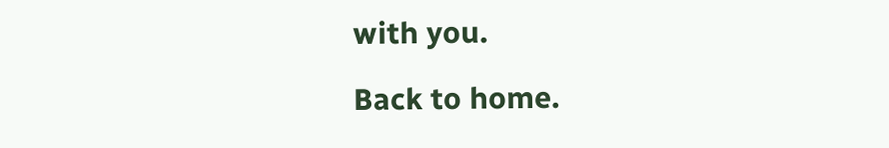with you.

Back to home.